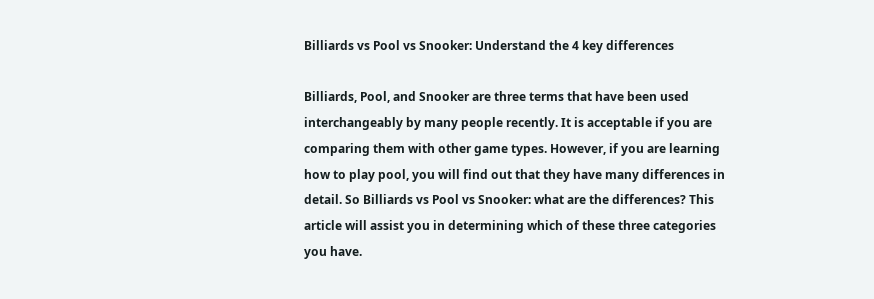Billiards vs Pool vs Snooker: Understand the 4 key differences

Billiards, Pool, and Snooker are three terms that have been used interchangeably by many people recently. It is acceptable if you are comparing them with other game types. However, if you are learning how to play pool, you will find out that they have many differences in detail. So Billiards vs Pool vs Snooker: what are the differences? This article will assist you in determining which of these three categories you have.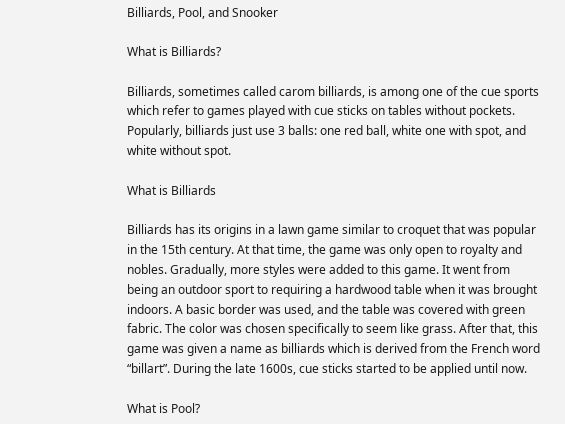Billiards, Pool, and Snooker

What is Billiards?

Billiards, sometimes called carom billiards, is among one of the cue sports which refer to games played with cue sticks on tables without pockets. Popularly, billiards just use 3 balls: one red ball, white one with spot, and white without spot.

What is Billiards

Billiards has its origins in a lawn game similar to croquet that was popular in the 15th century. At that time, the game was only open to royalty and nobles. Gradually, more styles were added to this game. It went from being an outdoor sport to requiring a hardwood table when it was brought indoors. A basic border was used, and the table was covered with green fabric. The color was chosen specifically to seem like grass. After that, this game was given a name as billiards which is derived from the French word “billart”. During the late 1600s, cue sticks started to be applied until now.

What is Pool?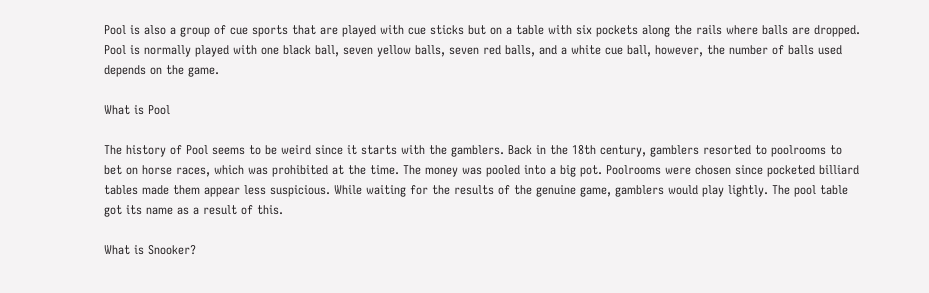Pool is also a group of cue sports that are played with cue sticks but on a table with six pockets along the rails where balls are dropped. Pool is normally played with one black ball, seven yellow balls, seven red balls, and a white cue ball, however, the number of balls used depends on the game.

What is Pool

The history of Pool seems to be weird since it starts with the gamblers. Back in the 18th century, gamblers resorted to poolrooms to bet on horse races, which was prohibited at the time. The money was pooled into a big pot. Poolrooms were chosen since pocketed billiard tables made them appear less suspicious. While waiting for the results of the genuine game, gamblers would play lightly. The pool table got its name as a result of this.

What is Snooker?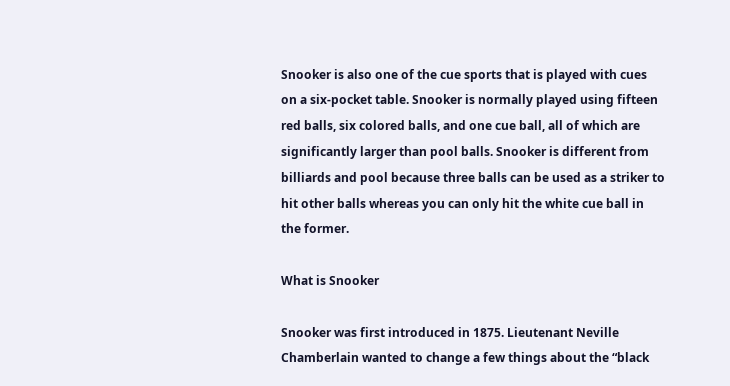Snooker is also one of the cue sports that is played with cues on a six-pocket table. Snooker is normally played using fifteen red balls, six colored balls, and one cue ball, all of which are significantly larger than pool balls. Snooker is different from billiards and pool because three balls can be used as a striker to hit other balls whereas you can only hit the white cue ball in the former.

What is Snooker

Snooker was first introduced in 1875. Lieutenant Neville Chamberlain wanted to change a few things about the “black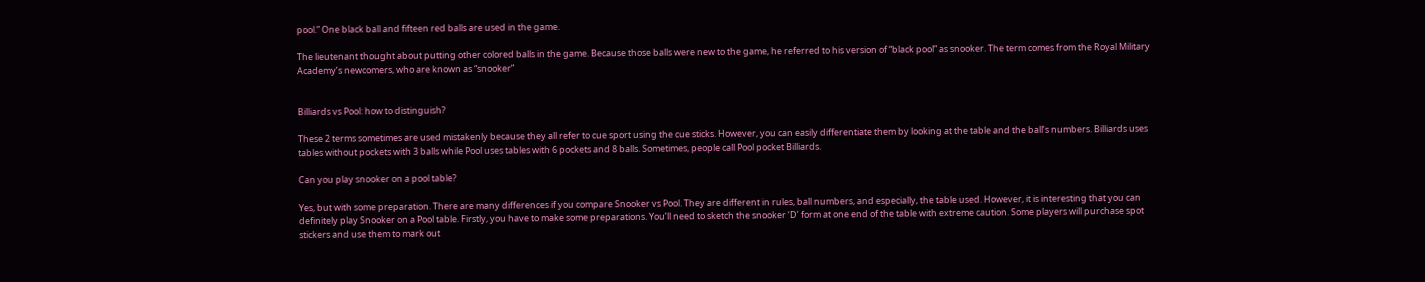pool.” One black ball and fifteen red balls are used in the game.

The lieutenant thought about putting other colored balls in the game. Because those balls were new to the game, he referred to his version of “black pool” as snooker. The term comes from the Royal Military Academy’s newcomers, who are known as “snooker”


Billiards vs Pool: how to distinguish?

These 2 terms sometimes are used mistakenly because they all refer to cue sport using the cue sticks. However, you can easily differentiate them by looking at the table and the ball’s numbers. Billiards uses tables without pockets with 3 balls while Pool uses tables with 6 pockets and 8 balls. Sometimes, people call Pool pocket Billiards.

Can you play snooker on a pool table?

Yes, but with some preparation. There are many differences if you compare Snooker vs Pool. They are different in rules, ball numbers, and especially, the table used. However, it is interesting that you can definitely play Snooker on a Pool table. Firstly, you have to make some preparations. You’ll need to sketch the snooker ‘D’ form at one end of the table with extreme caution. Some players will purchase spot stickers and use them to mark out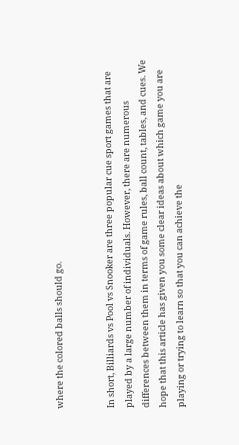where the colored balls should go.


In short, Billiards vs Pool vs Snooker are three popular cue sport games that are played by a large number of individuals. However, there are numerous differences between them in terms of game rules, ball count, tables, and cues. We hope that this article has given you some clear ideas about which game you are playing or trying to learn so that you can achieve the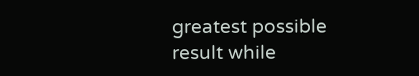greatest possible result while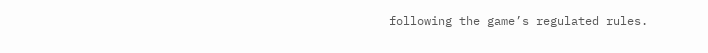following the game’s regulated rules.